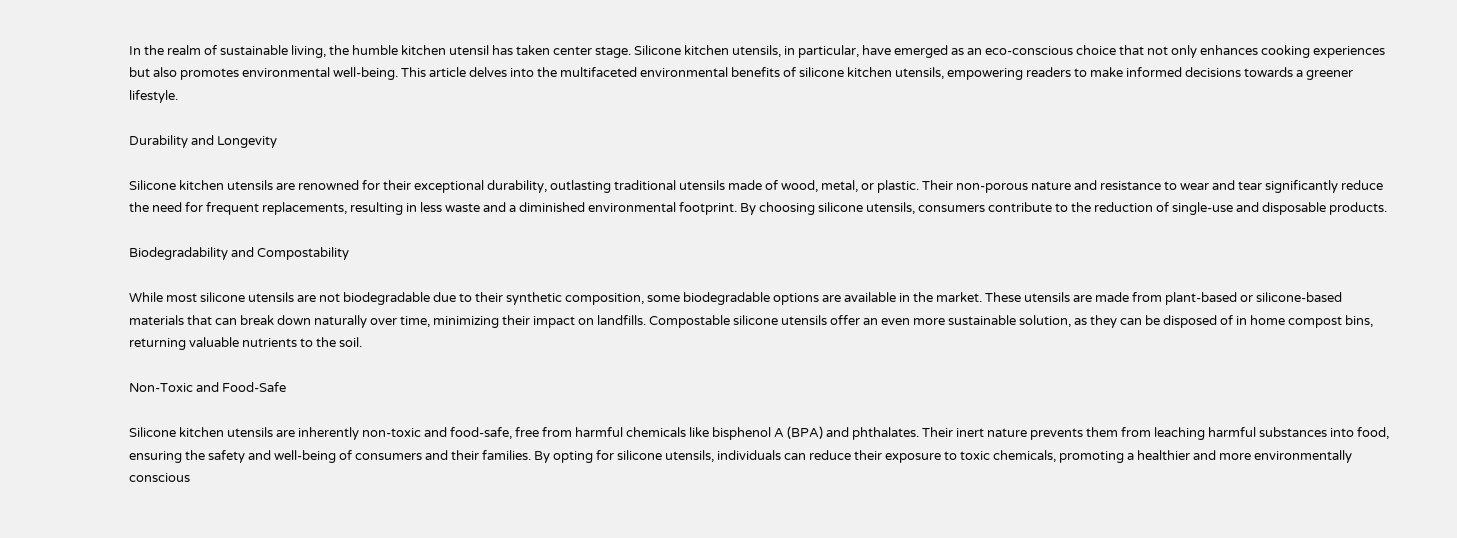In the realm of sustainable living, the humble kitchen utensil has taken center stage. Silicone kitchen utensils, in particular, have emerged as an eco-conscious choice that not only enhances cooking experiences but also promotes environmental well-being. This article delves into the multifaceted environmental benefits of silicone kitchen utensils, empowering readers to make informed decisions towards a greener lifestyle.

Durability and Longevity

Silicone kitchen utensils are renowned for their exceptional durability, outlasting traditional utensils made of wood, metal, or plastic. Their non-porous nature and resistance to wear and tear significantly reduce the need for frequent replacements, resulting in less waste and a diminished environmental footprint. By choosing silicone utensils, consumers contribute to the reduction of single-use and disposable products.

Biodegradability and Compostability

While most silicone utensils are not biodegradable due to their synthetic composition, some biodegradable options are available in the market. These utensils are made from plant-based or silicone-based materials that can break down naturally over time, minimizing their impact on landfills. Compostable silicone utensils offer an even more sustainable solution, as they can be disposed of in home compost bins, returning valuable nutrients to the soil.

Non-Toxic and Food-Safe

Silicone kitchen utensils are inherently non-toxic and food-safe, free from harmful chemicals like bisphenol A (BPA) and phthalates. Their inert nature prevents them from leaching harmful substances into food, ensuring the safety and well-being of consumers and their families. By opting for silicone utensils, individuals can reduce their exposure to toxic chemicals, promoting a healthier and more environmentally conscious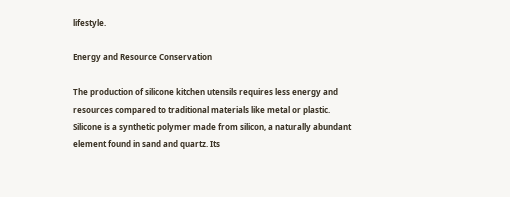lifestyle.

Energy and Resource Conservation

The production of silicone kitchen utensils requires less energy and resources compared to traditional materials like metal or plastic. Silicone is a synthetic polymer made from silicon, a naturally abundant element found in sand and quartz. Its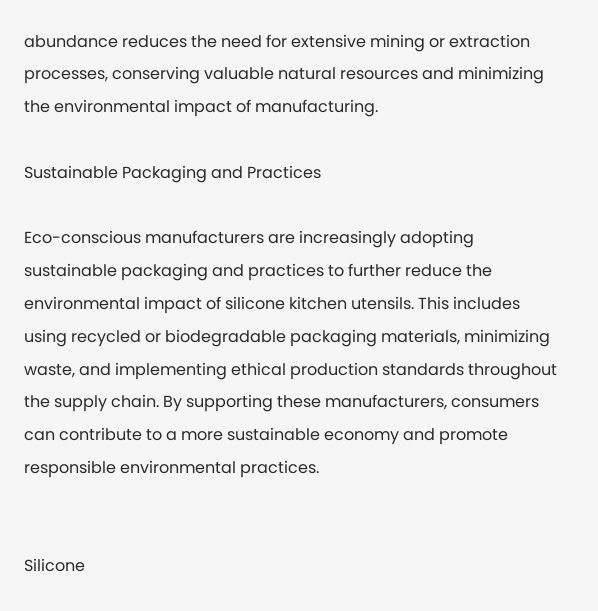abundance reduces the need for extensive mining or extraction processes, conserving valuable natural resources and minimizing the environmental impact of manufacturing.

Sustainable Packaging and Practices

Eco-conscious manufacturers are increasingly adopting sustainable packaging and practices to further reduce the environmental impact of silicone kitchen utensils. This includes using recycled or biodegradable packaging materials, minimizing waste, and implementing ethical production standards throughout the supply chain. By supporting these manufacturers, consumers can contribute to a more sustainable economy and promote responsible environmental practices.


Silicone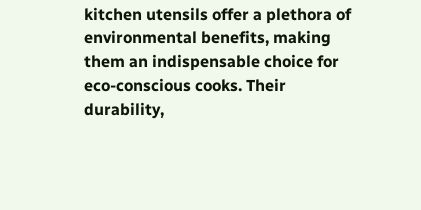kitchen utensils offer a plethora of environmental benefits, making them an indispensable choice for eco-conscious cooks. Their durability,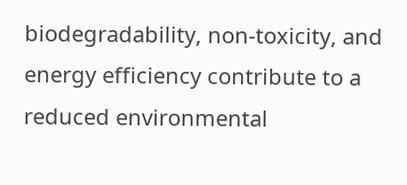biodegradability, non-toxicity, and energy efficiency contribute to a reduced environmental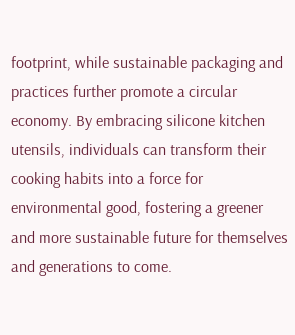footprint, while sustainable packaging and practices further promote a circular economy. By embracing silicone kitchen utensils, individuals can transform their cooking habits into a force for environmental good, fostering a greener and more sustainable future for themselves and generations to come.